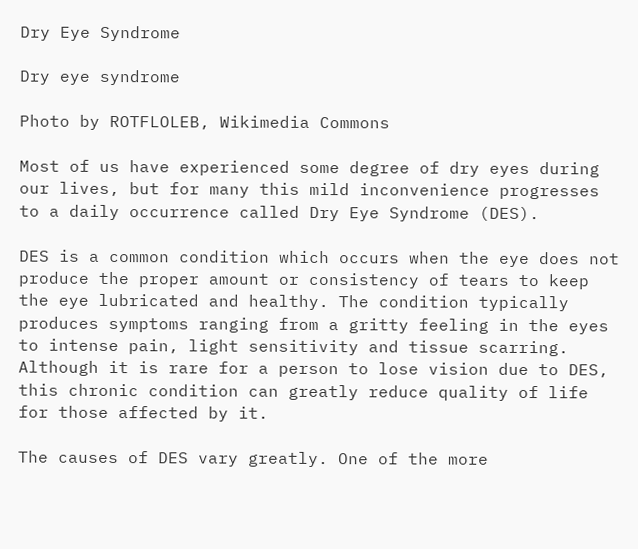Dry Eye Syndrome

Dry eye syndrome

Photo by ROTFLOLEB, Wikimedia Commons

Most of us have experienced some degree of dry eyes during our lives, but for many this mild inconvenience progresses to a daily occurrence called Dry Eye Syndrome (DES).

DES is a common condition which occurs when the eye does not produce the proper amount or consistency of tears to keep the eye lubricated and healthy. The condition typically produces symptoms ranging from a gritty feeling in the eyes to intense pain, light sensitivity and tissue scarring. Although it is rare for a person to lose vision due to DES, this chronic condition can greatly reduce quality of life for those affected by it.

The causes of DES vary greatly. One of the more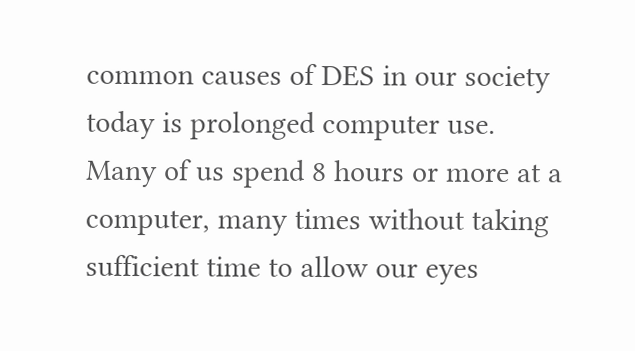common causes of DES in our society today is prolonged computer use. Many of us spend 8 hours or more at a computer, many times without taking sufficient time to allow our eyes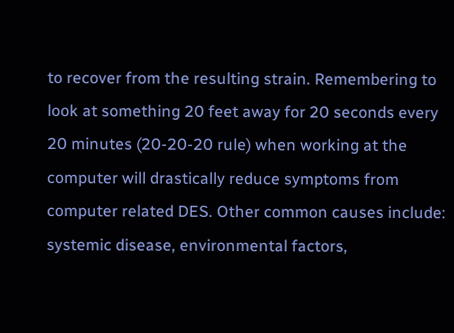to recover from the resulting strain. Remembering to look at something 20 feet away for 20 seconds every 20 minutes (20-20-20 rule) when working at the computer will drastically reduce symptoms from computer related DES. Other common causes include: systemic disease, environmental factors,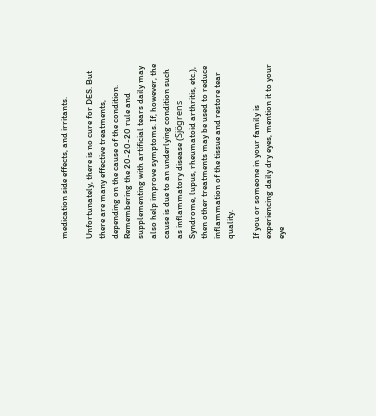medication side effects, and irritants.

Unfortunately, there is no cure for DES. But there are many effective treatments, depending on the cause of the condition. Remembering the 20-20-20 rule and supplementing with artificial tears daily may also help improve symptoms. If, however, the cause is due to an underlying condition such as inflammatory disease (Sjögrens Syndrome, lupus, rheumatoid arthritis, etc.), then other treatments may be used to reduce inflammation of the tissue and restore tear quality.

If you or someone in your family is experiencing daily dry eyes, mention it to your eye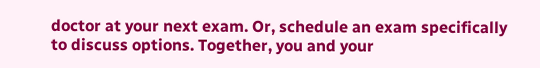doctor at your next exam. Or, schedule an exam specifically to discuss options. Together, you and your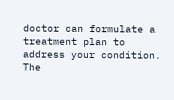doctor can formulate a treatment plan to address your condition. The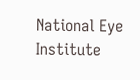National Eye Institute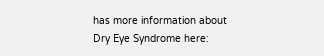has more information about Dry Eye Syndrome here: